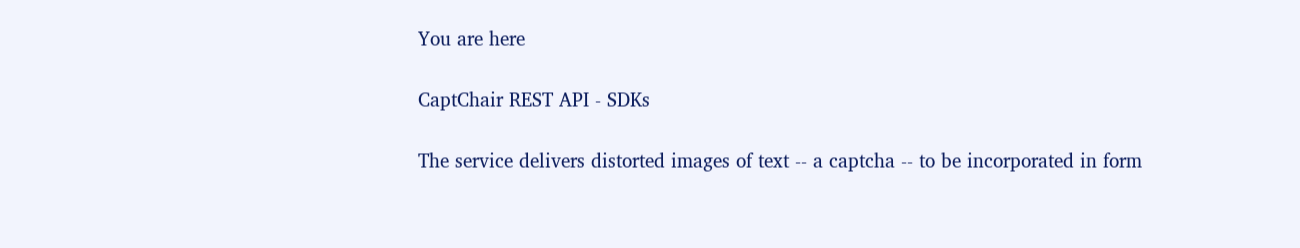You are here

CaptChair REST API - SDKs

The service delivers distorted images of text -- a captcha -- to be incorporated in form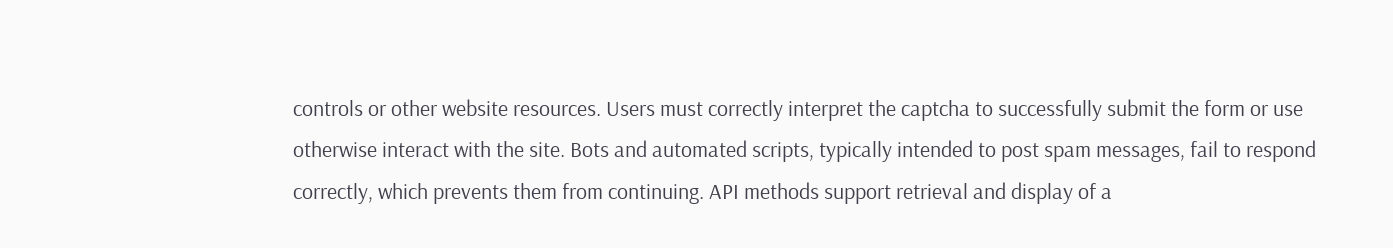controls or other website resources. Users must correctly interpret the captcha to successfully submit the form or use otherwise interact with the site. Bots and automated scripts, typically intended to post spam messages, fail to respond correctly, which prevents them from continuing. API methods support retrieval and display of a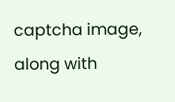captcha image, along with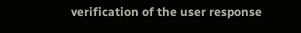verification of the user response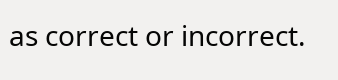as correct or incorrect.